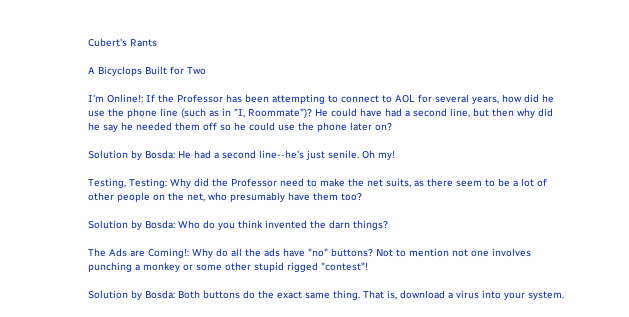Cubert's Rants

A Bicyclops Built for Two

I'm Online!: If the Professor has been attempting to connect to AOL for several years, how did he use the phone line (such as in "I, Roommate")? He could have had a second line, but then why did he say he needed them off so he could use the phone later on?

Solution by Bosda: He had a second line--he's just senile. Oh my!

Testing, Testing: Why did the Professor need to make the net suits, as there seem to be a lot of other people on the net, who presumably have them too?

Solution by Bosda: Who do you think invented the darn things?

The Ads are Coming!: Why do all the ads have "no" buttons? Not to mention not one involves punching a monkey or some other stupid rigged "contest"!

Solution by Bosda: Both buttons do the exact same thing. That is, download a virus into your system.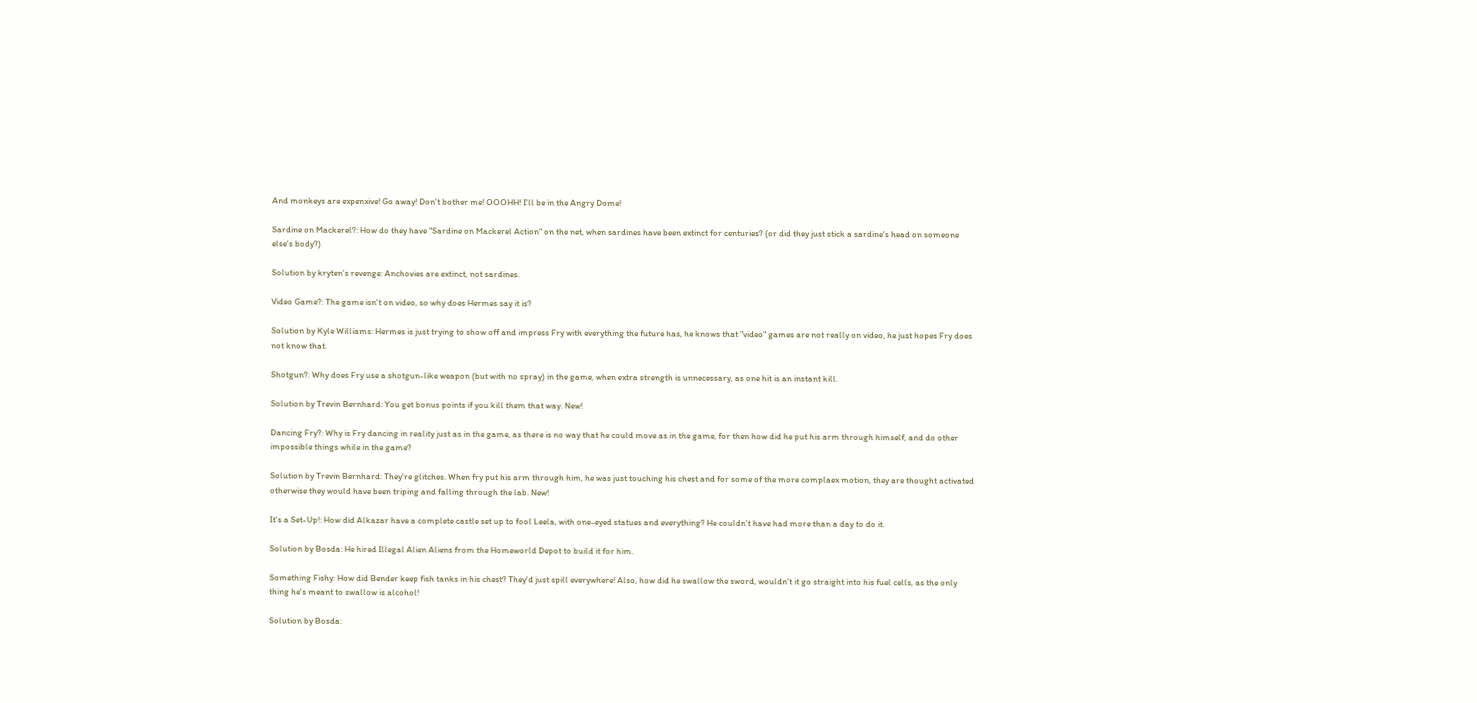And monkeys are expenxive! Go away! Don't bother me! OOOHH! I'll be in the Angry Dome!

Sardine on Mackerel?: How do they have "Sardine on Mackerel Action" on the net, when sardines have been extinct for centuries? (or did they just stick a sardine's head on someone else's body?)

Solution by kryten's revenge: Anchovies are extinct, not sardines.

Video Game?: The game isn't on video, so why does Hermes say it is?

Solution by Kyle Williams: Hermes is just trying to show off and impress Fry with everything the future has, he knows that "video" games are not really on video, he just hopes Fry does not know that.

Shotgun?: Why does Fry use a shotgun-like weapon (but with no spray) in the game, when extra strength is unnecessary, as one hit is an instant kill.

Solution by Trevin Bernhard: You get bonus points if you kill them that way. New!

Dancing Fry?: Why is Fry dancing in reality just as in the game, as there is no way that he could move as in the game, for then how did he put his arm through himself, and do other impossible things while in the game?

Solution by Trevin Bernhard: They're glitches. When fry put his arm through him, he was just touching his chest and for some of the more complaex motion, they are thought activated otherwise they would have been triping and falling through the lab. New!

It's a Set-Up!: How did Alkazar have a complete castle set up to fool Leela, with one-eyed statues and everything? He couldn't have had more than a day to do it.

Solution by Bosda: He hired Illegal Alien Aliens from the Homeworld Depot to build it for him.

Something Fishy: How did Bender keep fish tanks in his chest? They'd just spill everywhere! Also, how did he swallow the sword, wouldn't it go straight into his fuel cells, as the only thing he's meant to swallow is alcohol!

Solution by Bosda: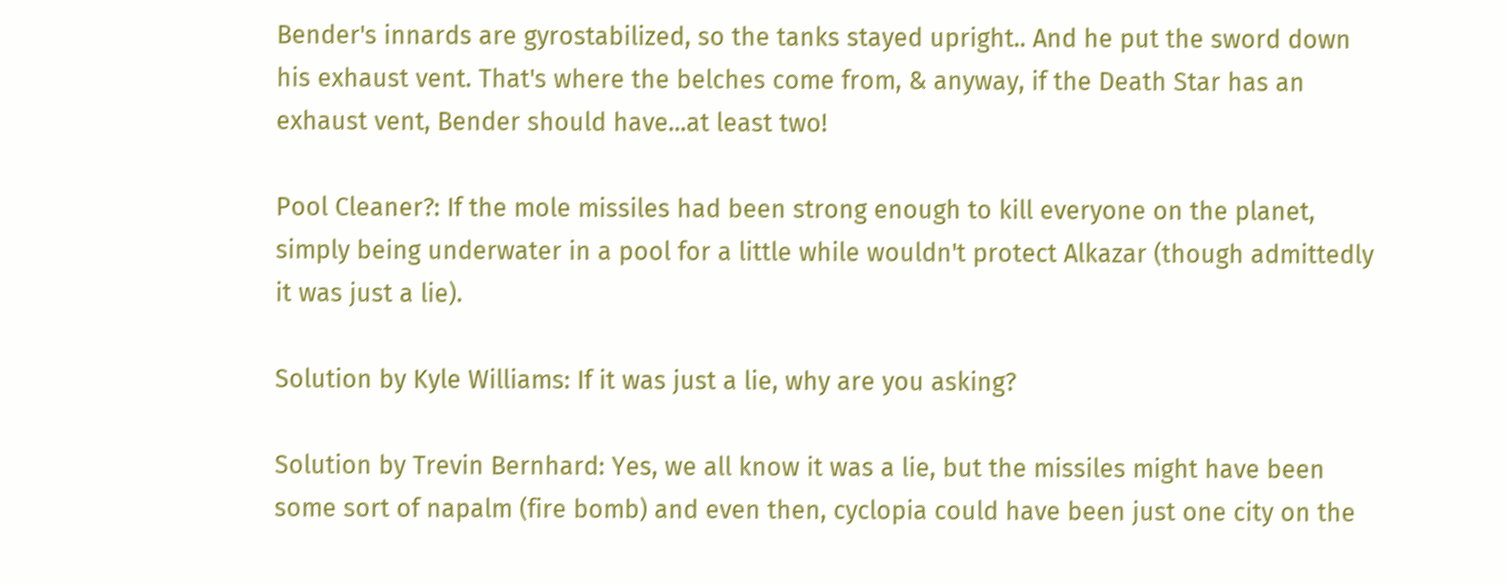Bender's innards are gyrostabilized, so the tanks stayed upright.. And he put the sword down his exhaust vent. That's where the belches come from, & anyway, if the Death Star has an exhaust vent, Bender should have...at least two!

Pool Cleaner?: If the mole missiles had been strong enough to kill everyone on the planet, simply being underwater in a pool for a little while wouldn't protect Alkazar (though admittedly it was just a lie).

Solution by Kyle Williams: If it was just a lie, why are you asking?

Solution by Trevin Bernhard: Yes, we all know it was a lie, but the missiles might have been some sort of napalm (fire bomb) and even then, cyclopia could have been just one city on the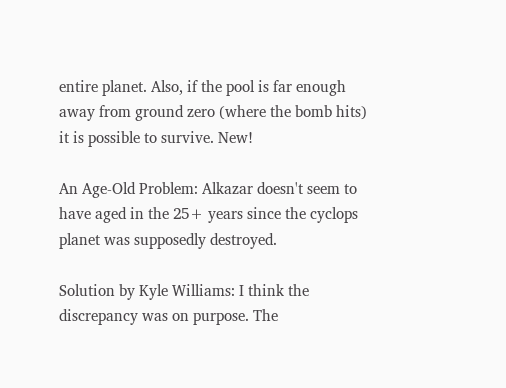entire planet. Also, if the pool is far enough away from ground zero (where the bomb hits) it is possible to survive. New!

An Age-Old Problem: Alkazar doesn't seem to have aged in the 25+ years since the cyclops planet was supposedly destroyed.

Solution by Kyle Williams: I think the discrepancy was on purpose. The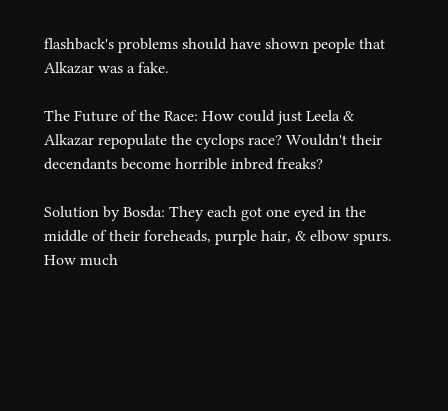flashback's problems should have shown people that Alkazar was a fake.

The Future of the Race: How could just Leela & Alkazar repopulate the cyclops race? Wouldn't their decendants become horrible inbred freaks?

Solution by Bosda: They each got one eyed in the middle of their foreheads, purple hair, & elbow spurs. How much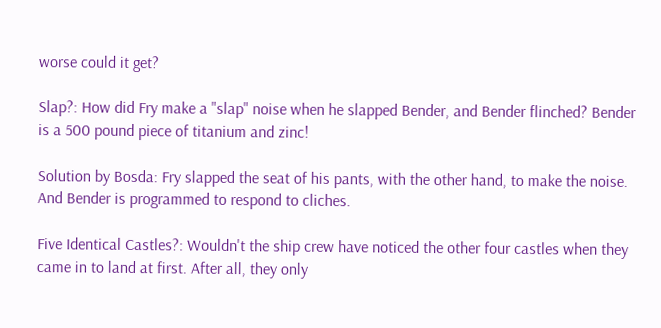worse could it get?

Slap?: How did Fry make a "slap" noise when he slapped Bender, and Bender flinched? Bender is a 500 pound piece of titanium and zinc!

Solution by Bosda: Fry slapped the seat of his pants, with the other hand, to make the noise. And Bender is programmed to respond to cliches.

Five Identical Castles?: Wouldn't the ship crew have noticed the other four castles when they came in to land at first. After all, they only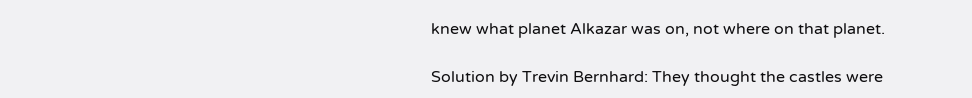knew what planet Alkazar was on, not where on that planet.

Solution by Trevin Bernhard: They thought the castles were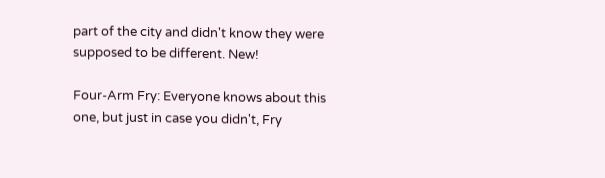part of the city and didn't know they were supposed to be different. New!

Four-Arm Fry: Everyone knows about this one, but just in case you didn't, Fry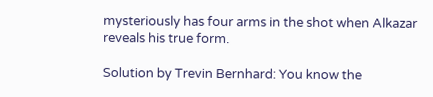mysteriously has four arms in the shot when Alkazar reveals his true form.

Solution by Trevin Bernhard: You know the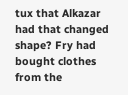tux that Alkazar had that changed shape? Fry had bought clothes from the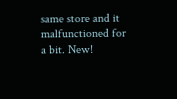same store and it malfunctioned for a bit. New!